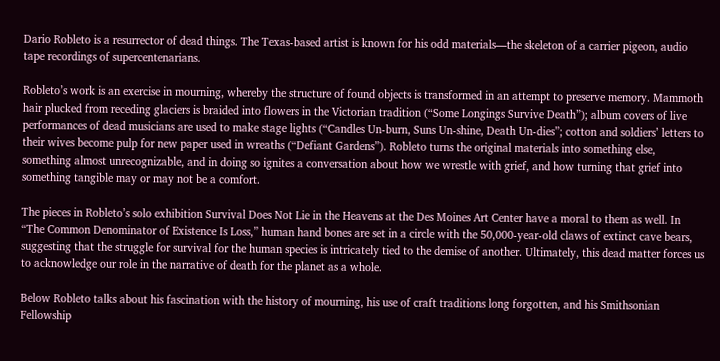Dario Robleto is a resurrector of dead things. The Texas-based artist is known for his odd materials—the skeleton of a carrier pigeon, audio tape recordings of supercentenarians.

Robleto’s work is an exercise in mourning, whereby the structure of found objects is transformed in an attempt to preserve memory. Mammoth hair plucked from receding glaciers is braided into flowers in the Victorian tradition (“Some Longings Survive Death”); album covers of live performances of dead musicians are used to make stage lights (“Candles Un-burn, Suns Un-shine, Death Un-dies”; cotton and soldiers’ letters to their wives become pulp for new paper used in wreaths (“Defiant Gardens”). Robleto turns the original materials into something else, something almost unrecognizable, and in doing so ignites a conversation about how we wrestle with grief, and how turning that grief into something tangible may or may not be a comfort.

The pieces in Robleto’s solo exhibition Survival Does Not Lie in the Heavens at the Des Moines Art Center have a moral to them as well. In “The Common Denominator of Existence Is Loss,” human hand bones are set in a circle with the 50,000-year-old claws of extinct cave bears, suggesting that the struggle for survival for the human species is intricately tied to the demise of another. Ultimately, this dead matter forces us to acknowledge our role in the narrative of death for the planet as a whole.

Below Robleto talks about his fascination with the history of mourning, his use of craft traditions long forgotten, and his Smithsonian Fellowship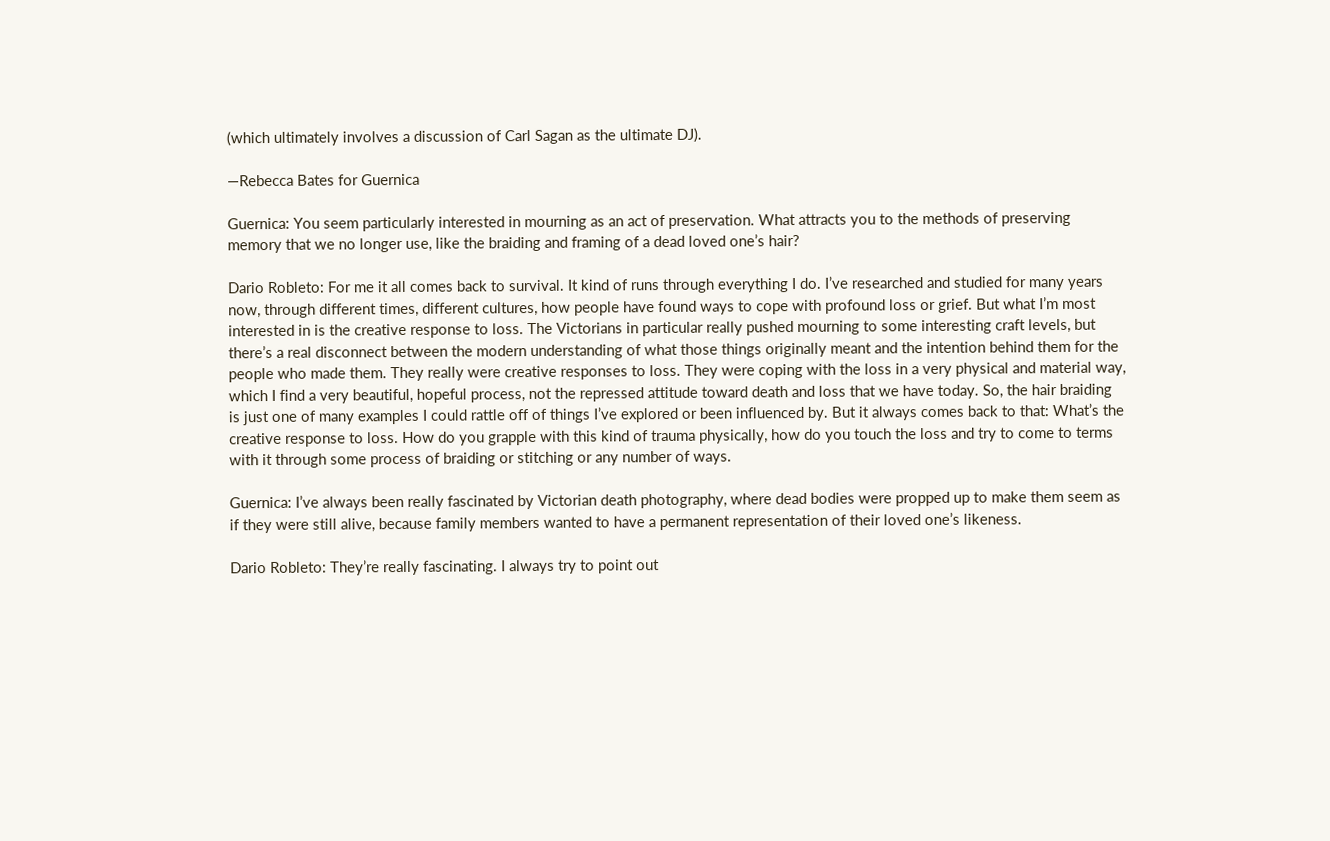(which ultimately involves a discussion of Carl Sagan as the ultimate DJ).

—Rebecca Bates for Guernica

Guernica: You seem particularly interested in mourning as an act of preservation. What attracts you to the methods of preserving memory that we no longer use, like the braiding and framing of a dead loved one’s hair?

Dario Robleto: For me it all comes back to survival. It kind of runs through everything I do. I’ve researched and studied for many years now, through different times, different cultures, how people have found ways to cope with profound loss or grief. But what I’m most interested in is the creative response to loss. The Victorians in particular really pushed mourning to some interesting craft levels, but there’s a real disconnect between the modern understanding of what those things originally meant and the intention behind them for the people who made them. They really were creative responses to loss. They were coping with the loss in a very physical and material way, which I find a very beautiful, hopeful process, not the repressed attitude toward death and loss that we have today. So, the hair braiding is just one of many examples I could rattle off of things I’ve explored or been influenced by. But it always comes back to that: What’s the creative response to loss. How do you grapple with this kind of trauma physically, how do you touch the loss and try to come to terms with it through some process of braiding or stitching or any number of ways.

Guernica: I’ve always been really fascinated by Victorian death photography, where dead bodies were propped up to make them seem as if they were still alive, because family members wanted to have a permanent representation of their loved one’s likeness.

Dario Robleto: They’re really fascinating. I always try to point out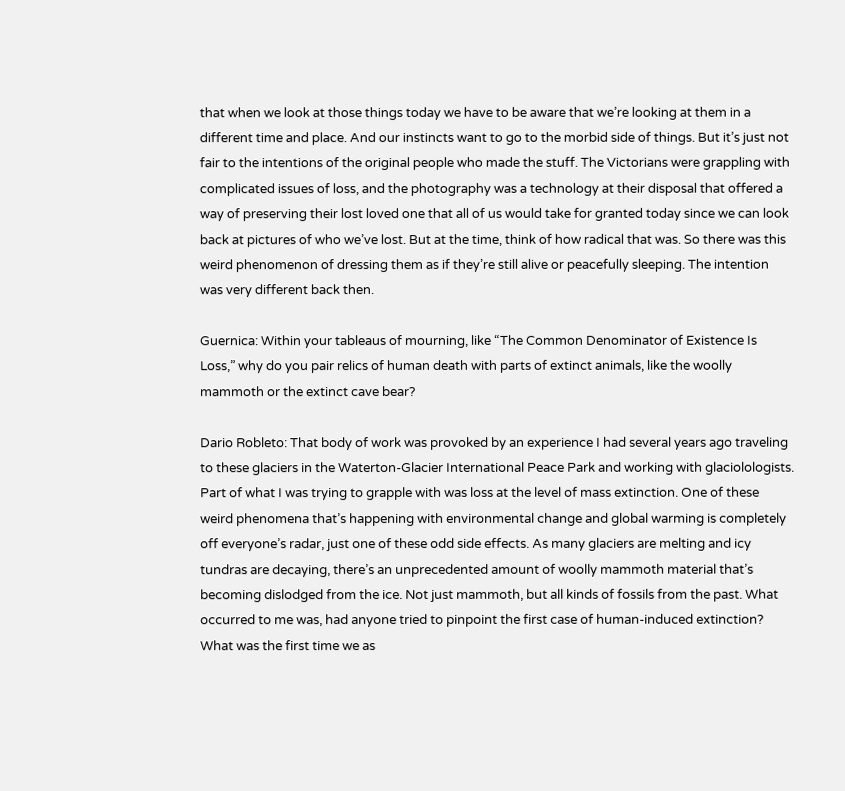that when we look at those things today we have to be aware that we’re looking at them in a different time and place. And our instincts want to go to the morbid side of things. But it’s just not fair to the intentions of the original people who made the stuff. The Victorians were grappling with complicated issues of loss, and the photography was a technology at their disposal that offered a way of preserving their lost loved one that all of us would take for granted today since we can look back at pictures of who we’ve lost. But at the time, think of how radical that was. So there was this weird phenomenon of dressing them as if they’re still alive or peacefully sleeping. The intention was very different back then.

Guernica: Within your tableaus of mourning, like “The Common Denominator of Existence Is Loss,” why do you pair relics of human death with parts of extinct animals, like the woolly mammoth or the extinct cave bear?

Dario Robleto: That body of work was provoked by an experience I had several years ago traveling to these glaciers in the Waterton-Glacier International Peace Park and working with glaciolologists. Part of what I was trying to grapple with was loss at the level of mass extinction. One of these weird phenomena that’s happening with environmental change and global warming is completely off everyone’s radar, just one of these odd side effects. As many glaciers are melting and icy tundras are decaying, there’s an unprecedented amount of woolly mammoth material that’s becoming dislodged from the ice. Not just mammoth, but all kinds of fossils from the past. What occurred to me was, had anyone tried to pinpoint the first case of human-induced extinction? What was the first time we as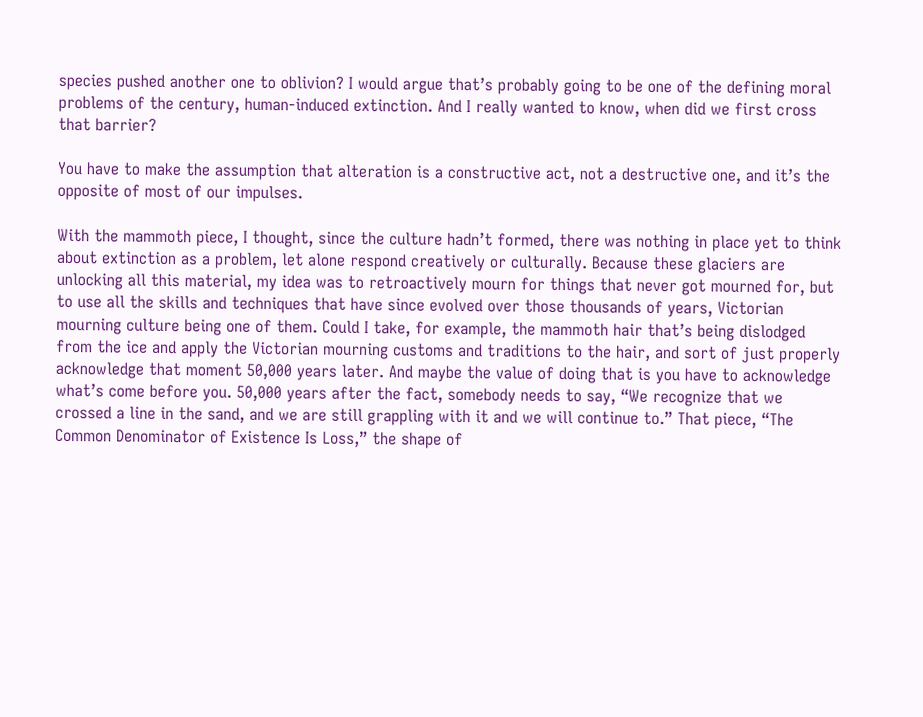species pushed another one to oblivion? I would argue that’s probably going to be one of the defining moral problems of the century, human-induced extinction. And I really wanted to know, when did we first cross that barrier?

You have to make the assumption that alteration is a constructive act, not a destructive one, and it’s the opposite of most of our impulses.

With the mammoth piece, I thought, since the culture hadn’t formed, there was nothing in place yet to think about extinction as a problem, let alone respond creatively or culturally. Because these glaciers are unlocking all this material, my idea was to retroactively mourn for things that never got mourned for, but to use all the skills and techniques that have since evolved over those thousands of years, Victorian mourning culture being one of them. Could I take, for example, the mammoth hair that’s being dislodged from the ice and apply the Victorian mourning customs and traditions to the hair, and sort of just properly acknowledge that moment 50,000 years later. And maybe the value of doing that is you have to acknowledge what’s come before you. 50,000 years after the fact, somebody needs to say, “We recognize that we crossed a line in the sand, and we are still grappling with it and we will continue to.” That piece, “The Common Denominator of Existence Is Loss,” the shape of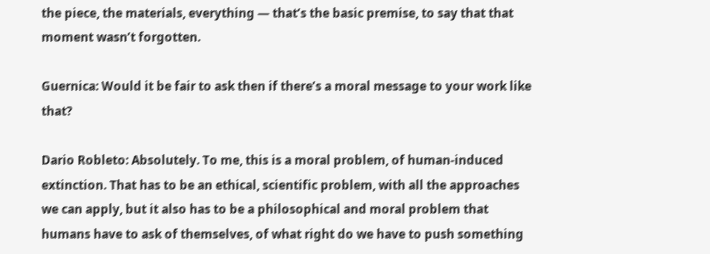the piece, the materials, everything — that’s the basic premise, to say that that moment wasn’t forgotten.

Guernica: Would it be fair to ask then if there’s a moral message to your work like that?

Dario Robleto: Absolutely. To me, this is a moral problem, of human-induced extinction. That has to be an ethical, scientific problem, with all the approaches we can apply, but it also has to be a philosophical and moral problem that humans have to ask of themselves, of what right do we have to push something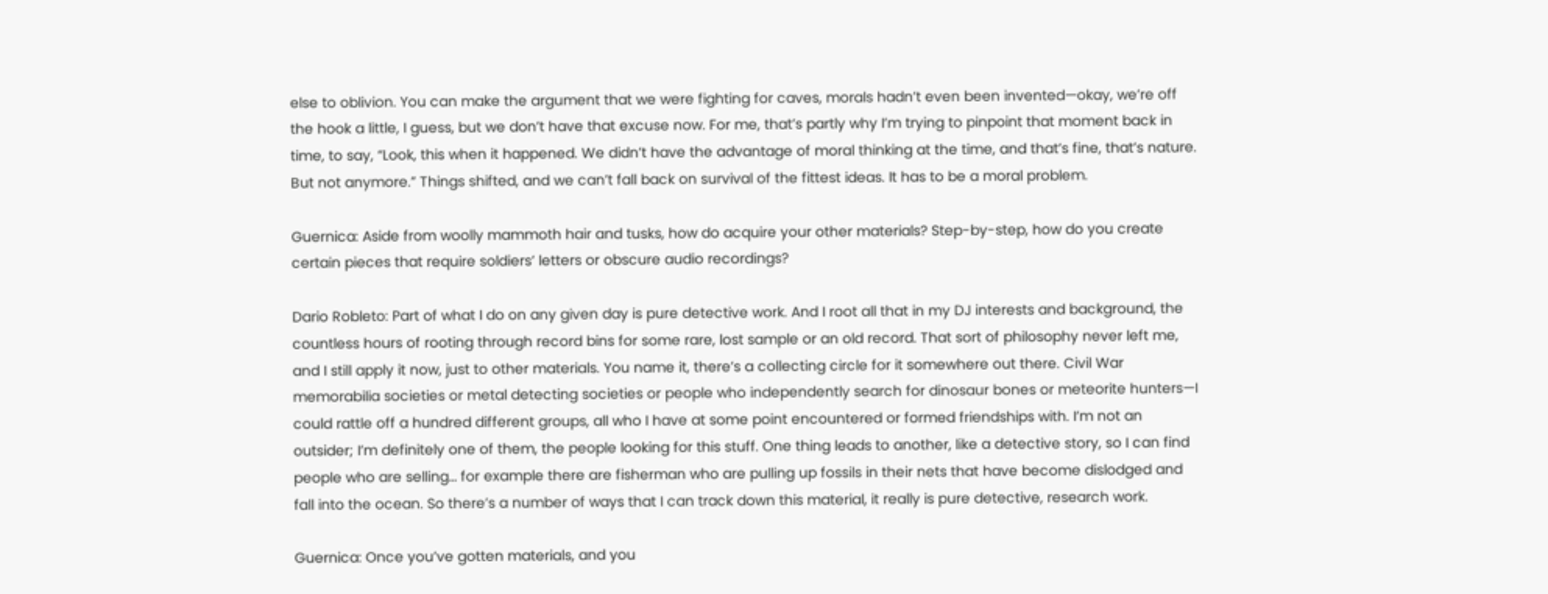else to oblivion. You can make the argument that we were fighting for caves, morals hadn’t even been invented—okay, we’re off the hook a little, I guess, but we don’t have that excuse now. For me, that’s partly why I’m trying to pinpoint that moment back in time, to say, “Look, this when it happened. We didn’t have the advantage of moral thinking at the time, and that’s fine, that’s nature. But not anymore.” Things shifted, and we can’t fall back on survival of the fittest ideas. It has to be a moral problem.

Guernica: Aside from woolly mammoth hair and tusks, how do acquire your other materials? Step-by-step, how do you create certain pieces that require soldiers’ letters or obscure audio recordings?

Dario Robleto: Part of what I do on any given day is pure detective work. And I root all that in my DJ interests and background, the countless hours of rooting through record bins for some rare, lost sample or an old record. That sort of philosophy never left me, and I still apply it now, just to other materials. You name it, there’s a collecting circle for it somewhere out there. Civil War memorabilia societies or metal detecting societies or people who independently search for dinosaur bones or meteorite hunters—I could rattle off a hundred different groups, all who I have at some point encountered or formed friendships with. I’m not an outsider; I’m definitely one of them, the people looking for this stuff. One thing leads to another, like a detective story, so I can find people who are selling… for example there are fisherman who are pulling up fossils in their nets that have become dislodged and fall into the ocean. So there’s a number of ways that I can track down this material, it really is pure detective, research work.

Guernica: Once you’ve gotten materials, and you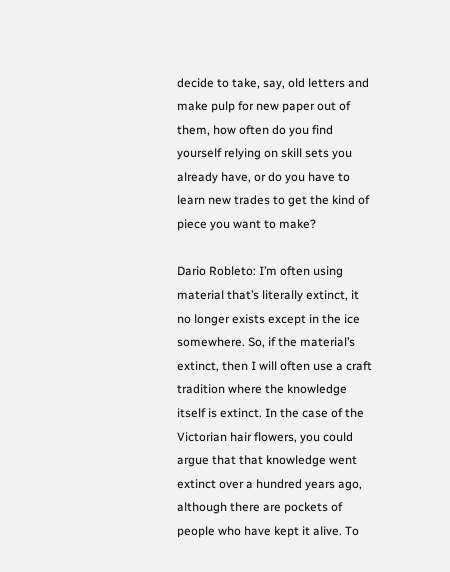decide to take, say, old letters and make pulp for new paper out of them, how often do you find yourself relying on skill sets you already have, or do you have to learn new trades to get the kind of piece you want to make?

Dario Robleto: I’m often using material that’s literally extinct, it no longer exists except in the ice somewhere. So, if the material’s extinct, then I will often use a craft tradition where the knowledge itself is extinct. In the case of the Victorian hair flowers, you could argue that that knowledge went extinct over a hundred years ago, although there are pockets of people who have kept it alive. To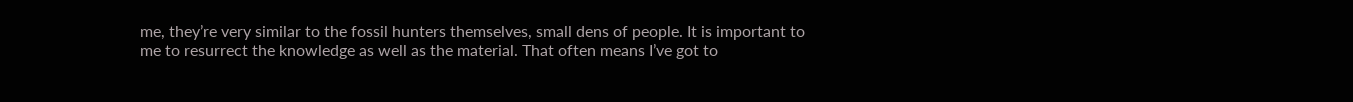me, they’re very similar to the fossil hunters themselves, small dens of people. It is important to me to resurrect the knowledge as well as the material. That often means I’ve got to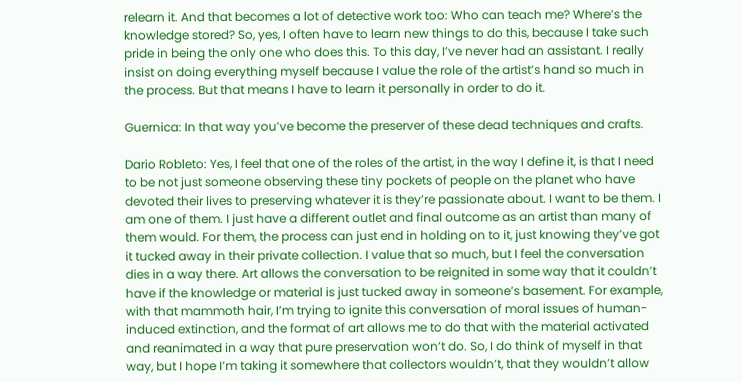relearn it. And that becomes a lot of detective work too: Who can teach me? Where’s the knowledge stored? So, yes, I often have to learn new things to do this, because I take such pride in being the only one who does this. To this day, I’ve never had an assistant. I really insist on doing everything myself because I value the role of the artist’s hand so much in the process. But that means I have to learn it personally in order to do it.

Guernica: In that way you’ve become the preserver of these dead techniques and crafts.

Dario Robleto: Yes, I feel that one of the roles of the artist, in the way I define it, is that I need to be not just someone observing these tiny pockets of people on the planet who have devoted their lives to preserving whatever it is they’re passionate about. I want to be them. I am one of them. I just have a different outlet and final outcome as an artist than many of them would. For them, the process can just end in holding on to it, just knowing they’ve got it tucked away in their private collection. I value that so much, but I feel the conversation dies in a way there. Art allows the conversation to be reignited in some way that it couldn’t have if the knowledge or material is just tucked away in someone’s basement. For example, with that mammoth hair, I’m trying to ignite this conversation of moral issues of human-induced extinction, and the format of art allows me to do that with the material activated and reanimated in a way that pure preservation won’t do. So, I do think of myself in that way, but I hope I’m taking it somewhere that collectors wouldn’t, that they wouldn’t allow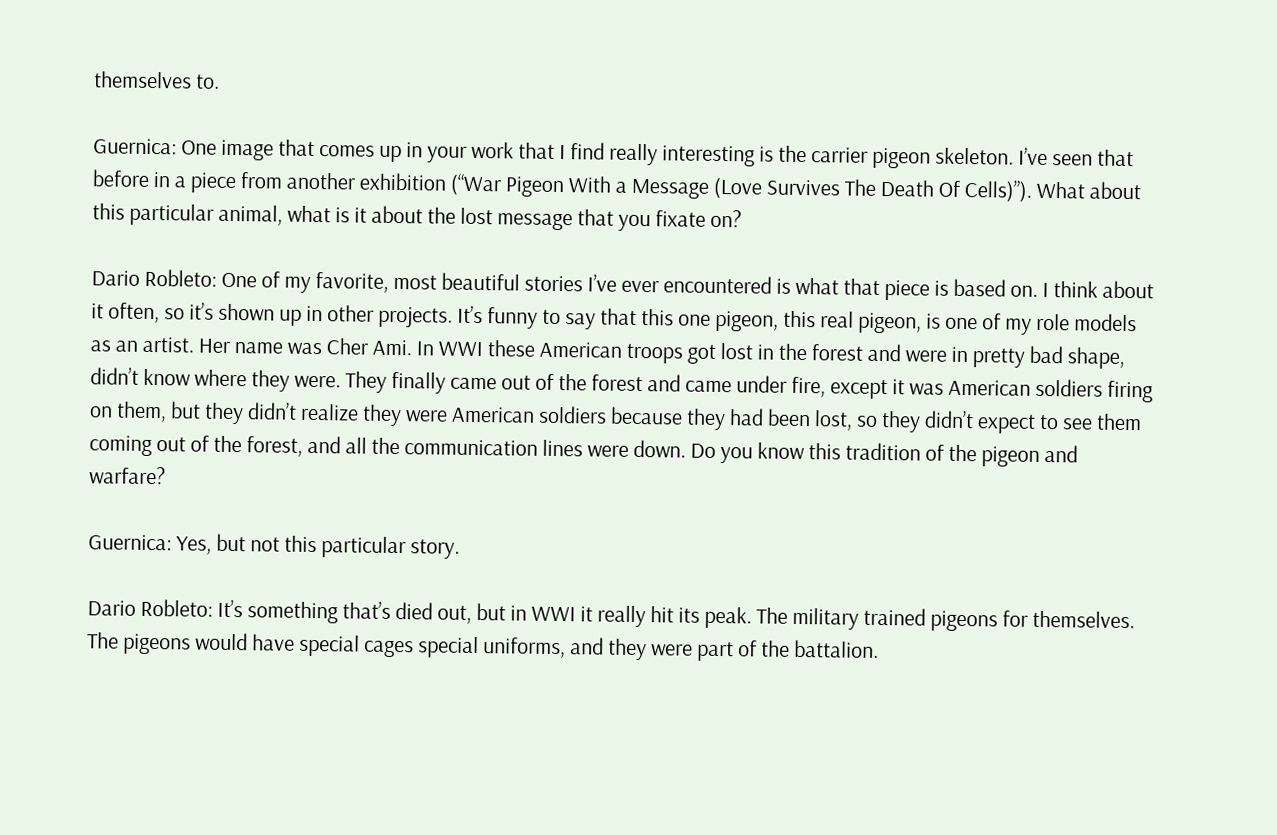themselves to.

Guernica: One image that comes up in your work that I find really interesting is the carrier pigeon skeleton. I’ve seen that before in a piece from another exhibition (“War Pigeon With a Message (Love Survives The Death Of Cells)”). What about this particular animal, what is it about the lost message that you fixate on?

Dario Robleto: One of my favorite, most beautiful stories I’ve ever encountered is what that piece is based on. I think about it often, so it’s shown up in other projects. It’s funny to say that this one pigeon, this real pigeon, is one of my role models as an artist. Her name was Cher Ami. In WWI these American troops got lost in the forest and were in pretty bad shape, didn’t know where they were. They finally came out of the forest and came under fire, except it was American soldiers firing on them, but they didn’t realize they were American soldiers because they had been lost, so they didn’t expect to see them coming out of the forest, and all the communication lines were down. Do you know this tradition of the pigeon and warfare?

Guernica: Yes, but not this particular story.

Dario Robleto: It’s something that’s died out, but in WWI it really hit its peak. The military trained pigeons for themselves. The pigeons would have special cages special uniforms, and they were part of the battalion.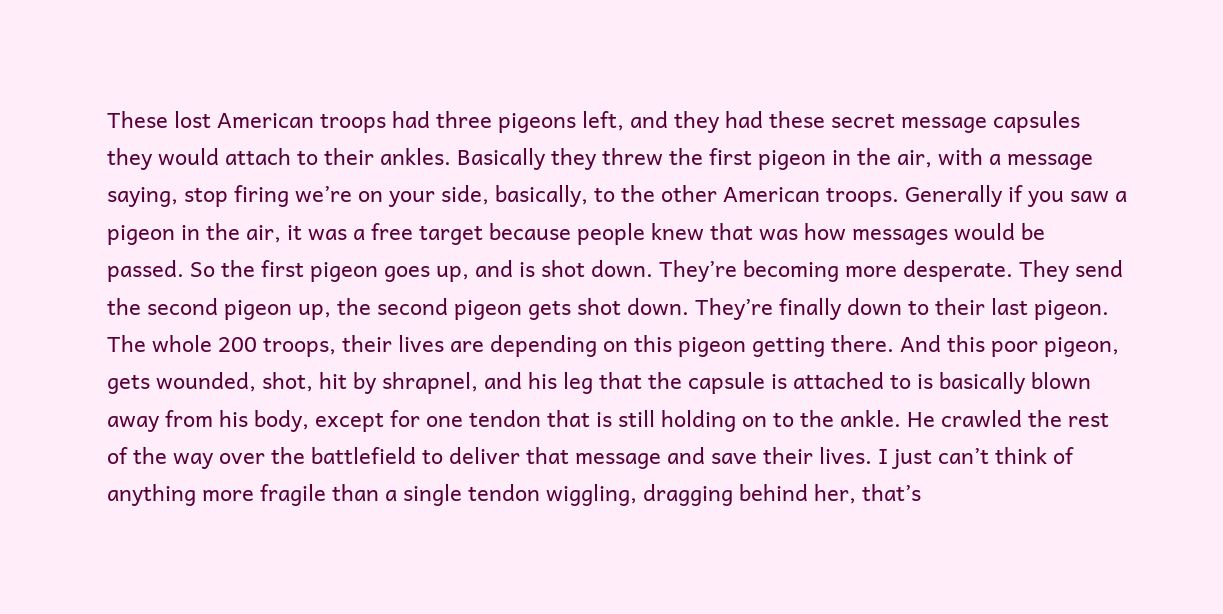These lost American troops had three pigeons left, and they had these secret message capsules they would attach to their ankles. Basically they threw the first pigeon in the air, with a message saying, stop firing we’re on your side, basically, to the other American troops. Generally if you saw a pigeon in the air, it was a free target because people knew that was how messages would be passed. So the first pigeon goes up, and is shot down. They’re becoming more desperate. They send the second pigeon up, the second pigeon gets shot down. They’re finally down to their last pigeon. The whole 200 troops, their lives are depending on this pigeon getting there. And this poor pigeon, gets wounded, shot, hit by shrapnel, and his leg that the capsule is attached to is basically blown away from his body, except for one tendon that is still holding on to the ankle. He crawled the rest of the way over the battlefield to deliver that message and save their lives. I just can’t think of anything more fragile than a single tendon wiggling, dragging behind her, that’s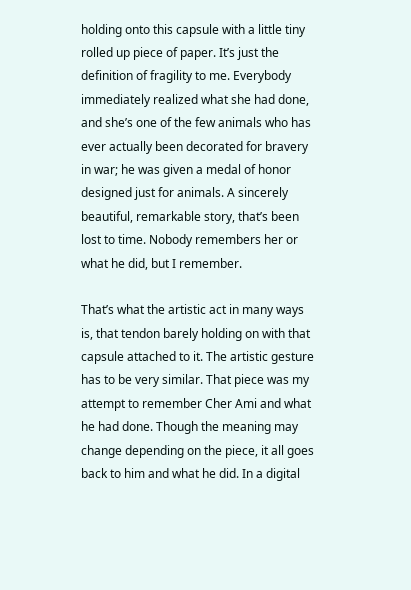holding onto this capsule with a little tiny rolled up piece of paper. It’s just the definition of fragility to me. Everybody immediately realized what she had done, and she’s one of the few animals who has ever actually been decorated for bravery in war; he was given a medal of honor designed just for animals. A sincerely beautiful, remarkable story, that’s been lost to time. Nobody remembers her or what he did, but I remember.

That’s what the artistic act in many ways is, that tendon barely holding on with that capsule attached to it. The artistic gesture has to be very similar. That piece was my attempt to remember Cher Ami and what he had done. Though the meaning may change depending on the piece, it all goes back to him and what he did. In a digital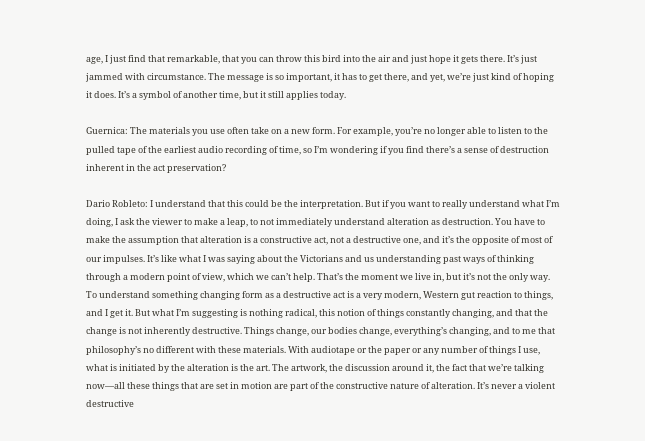age, I just find that remarkable, that you can throw this bird into the air and just hope it gets there. It’s just jammed with circumstance. The message is so important, it has to get there, and yet, we’re just kind of hoping it does. It’s a symbol of another time, but it still applies today.

Guernica: The materials you use often take on a new form. For example, you’re no longer able to listen to the pulled tape of the earliest audio recording of time, so I’m wondering if you find there’s a sense of destruction inherent in the act preservation?

Dario Robleto: I understand that this could be the interpretation. But if you want to really understand what I’m doing, I ask the viewer to make a leap, to not immediately understand alteration as destruction. You have to make the assumption that alteration is a constructive act, not a destructive one, and it’s the opposite of most of our impulses. It’s like what I was saying about the Victorians and us understanding past ways of thinking through a modern point of view, which we can’t help. That’s the moment we live in, but it’s not the only way. To understand something changing form as a destructive act is a very modern, Western gut reaction to things, and I get it. But what I’m suggesting is nothing radical, this notion of things constantly changing, and that the change is not inherently destructive. Things change, our bodies change, everything’s changing, and to me that philosophy’s no different with these materials. With audiotape or the paper or any number of things I use, what is initiated by the alteration is the art. The artwork, the discussion around it, the fact that we’re talking now—all these things that are set in motion are part of the constructive nature of alteration. It’s never a violent destructive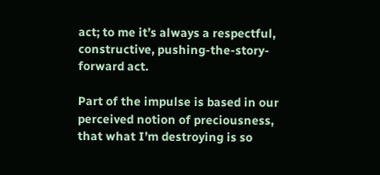act; to me it’s always a respectful, constructive, pushing-the-story-forward act.

Part of the impulse is based in our perceived notion of preciousness, that what I’m destroying is so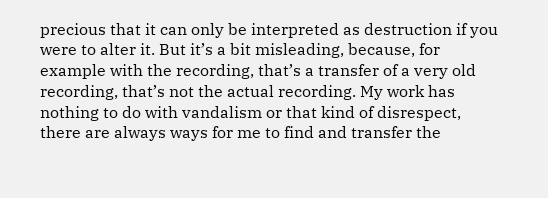precious that it can only be interpreted as destruction if you were to alter it. But it’s a bit misleading, because, for example with the recording, that’s a transfer of a very old recording, that’s not the actual recording. My work has nothing to do with vandalism or that kind of disrespect, there are always ways for me to find and transfer the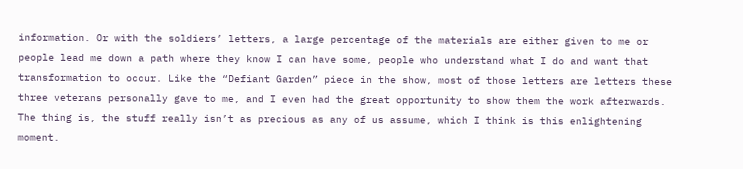information. Or with the soldiers’ letters, a large percentage of the materials are either given to me or people lead me down a path where they know I can have some, people who understand what I do and want that transformation to occur. Like the “Defiant Garden” piece in the show, most of those letters are letters these three veterans personally gave to me, and I even had the great opportunity to show them the work afterwards. The thing is, the stuff really isn’t as precious as any of us assume, which I think is this enlightening moment.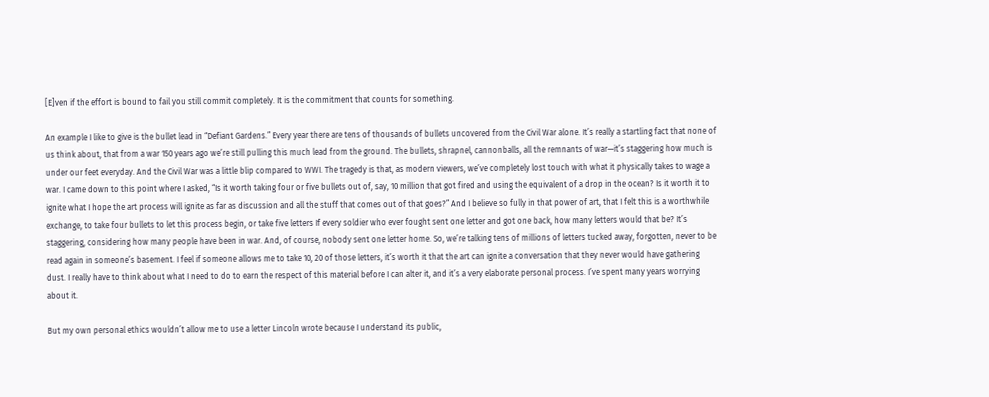[E]ven if the effort is bound to fail you still commit completely. It is the commitment that counts for something.

An example I like to give is the bullet lead in “Defiant Gardens.” Every year there are tens of thousands of bullets uncovered from the Civil War alone. It’s really a startling fact that none of us think about, that from a war 150 years ago we’re still pulling this much lead from the ground. The bullets, shrapnel, cannonballs, all the remnants of war—it’s staggering how much is under our feet everyday. And the Civil War was a little blip compared to WWI. The tragedy is that, as modern viewers, we’ve completely lost touch with what it physically takes to wage a war. I came down to this point where I asked, “Is it worth taking four or five bullets out of, say, 10 million that got fired and using the equivalent of a drop in the ocean? Is it worth it to ignite what I hope the art process will ignite as far as discussion and all the stuff that comes out of that goes?” And I believe so fully in that power of art, that I felt this is a worthwhile exchange, to take four bullets to let this process begin, or take five letters If every soldier who ever fought sent one letter and got one back, how many letters would that be? It’s staggering, considering how many people have been in war. And, of course, nobody sent one letter home. So, we’re talking tens of millions of letters tucked away, forgotten, never to be read again in someone’s basement. I feel if someone allows me to take 10, 20 of those letters, it’s worth it that the art can ignite a conversation that they never would have gathering dust. I really have to think about what I need to do to earn the respect of this material before I can alter it, and it’s a very elaborate personal process. I’ve spent many years worrying about it.

But my own personal ethics wouldn’t allow me to use a letter Lincoln wrote because I understand its public,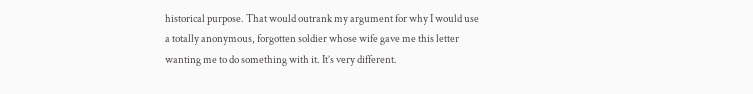historical purpose. That would outrank my argument for why I would use a totally anonymous, forgotten soldier whose wife gave me this letter wanting me to do something with it. It’s very different.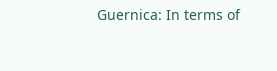Guernica: In terms of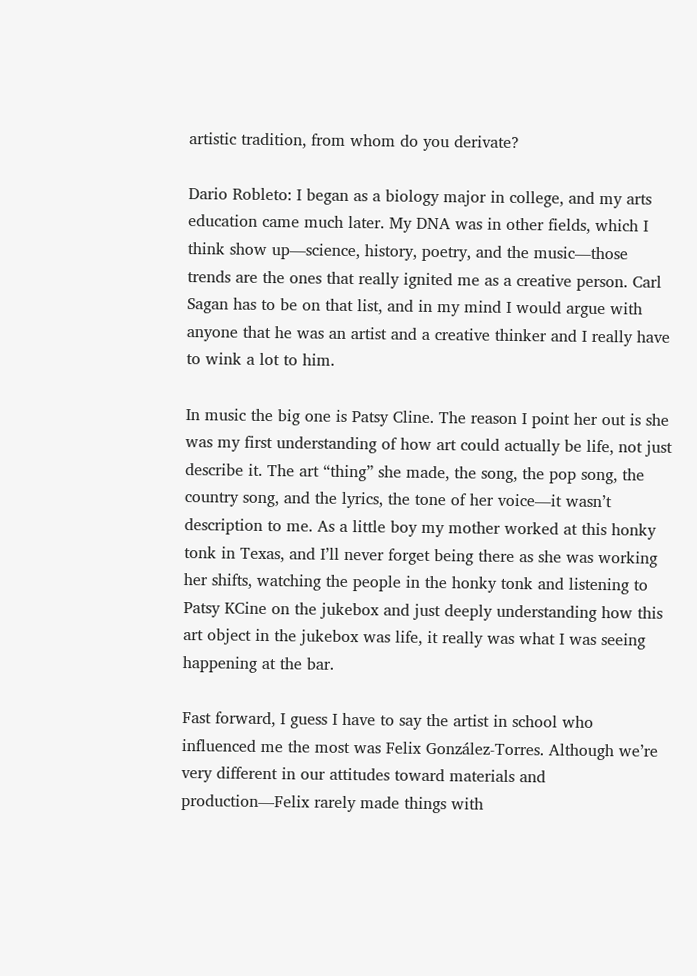artistic tradition, from whom do you derivate?

Dario Robleto: I began as a biology major in college, and my arts education came much later. My DNA was in other fields, which I think show up—science, history, poetry, and the music—those trends are the ones that really ignited me as a creative person. Carl Sagan has to be on that list, and in my mind I would argue with anyone that he was an artist and a creative thinker and I really have to wink a lot to him.

In music the big one is Patsy Cline. The reason I point her out is she was my first understanding of how art could actually be life, not just describe it. The art “thing” she made, the song, the pop song, the country song, and the lyrics, the tone of her voice—it wasn’t description to me. As a little boy my mother worked at this honky tonk in Texas, and I’ll never forget being there as she was working her shifts, watching the people in the honky tonk and listening to Patsy KCine on the jukebox and just deeply understanding how this art object in the jukebox was life, it really was what I was seeing happening at the bar.

Fast forward, I guess I have to say the artist in school who influenced me the most was Felix González-Torres. Although we’re very different in our attitudes toward materials and production—Felix rarely made things with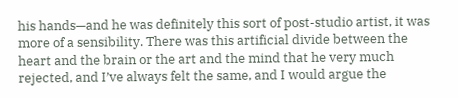his hands—and he was definitely this sort of post-studio artist, it was more of a sensibility. There was this artificial divide between the heart and the brain or the art and the mind that he very much rejected, and I’ve always felt the same, and I would argue the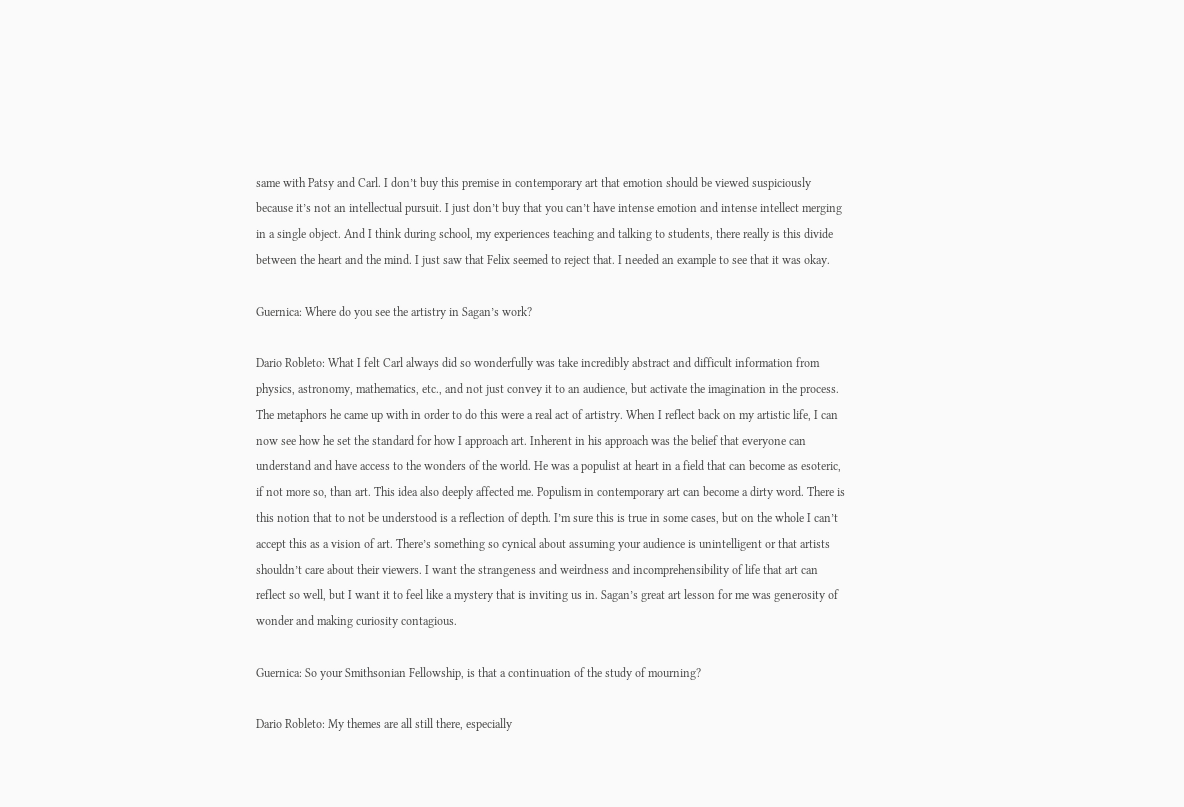same with Patsy and Carl. I don’t buy this premise in contemporary art that emotion should be viewed suspiciously because it’s not an intellectual pursuit. I just don’t buy that you can’t have intense emotion and intense intellect merging in a single object. And I think during school, my experiences teaching and talking to students, there really is this divide between the heart and the mind. I just saw that Felix seemed to reject that. I needed an example to see that it was okay.

Guernica: Where do you see the artistry in Sagan’s work?

Dario Robleto: What I felt Carl always did so wonderfully was take incredibly abstract and difficult information from physics, astronomy, mathematics, etc., and not just convey it to an audience, but activate the imagination in the process. The metaphors he came up with in order to do this were a real act of artistry. When I reflect back on my artistic life, I can now see how he set the standard for how I approach art. Inherent in his approach was the belief that everyone can understand and have access to the wonders of the world. He was a populist at heart in a field that can become as esoteric, if not more so, than art. This idea also deeply affected me. Populism in contemporary art can become a dirty word. There is this notion that to not be understood is a reflection of depth. I’m sure this is true in some cases, but on the whole I can’t accept this as a vision of art. There’s something so cynical about assuming your audience is unintelligent or that artists shouldn’t care about their viewers. I want the strangeness and weirdness and incomprehensibility of life that art can reflect so well, but I want it to feel like a mystery that is inviting us in. Sagan’s great art lesson for me was generosity of wonder and making curiosity contagious.

Guernica: So your Smithsonian Fellowship, is that a continuation of the study of mourning?

Dario Robleto: My themes are all still there, especially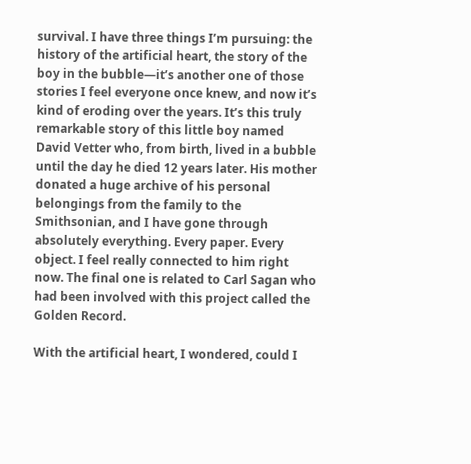survival. I have three things I’m pursuing: the history of the artificial heart, the story of the boy in the bubble—it’s another one of those stories I feel everyone once knew, and now it’s kind of eroding over the years. It’s this truly remarkable story of this little boy named David Vetter who, from birth, lived in a bubble until the day he died 12 years later. His mother donated a huge archive of his personal belongings from the family to the Smithsonian, and I have gone through absolutely everything. Every paper. Every object. I feel really connected to him right now. The final one is related to Carl Sagan who had been involved with this project called the Golden Record.

With the artificial heart, I wondered, could I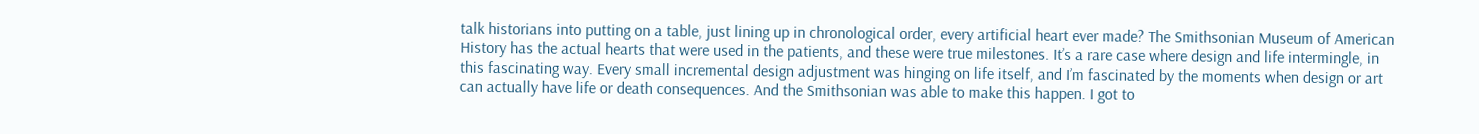talk historians into putting on a table, just lining up in chronological order, every artificial heart ever made? The Smithsonian Museum of American History has the actual hearts that were used in the patients, and these were true milestones. It’s a rare case where design and life intermingle, in this fascinating way. Every small incremental design adjustment was hinging on life itself, and I’m fascinated by the moments when design or art can actually have life or death consequences. And the Smithsonian was able to make this happen. I got to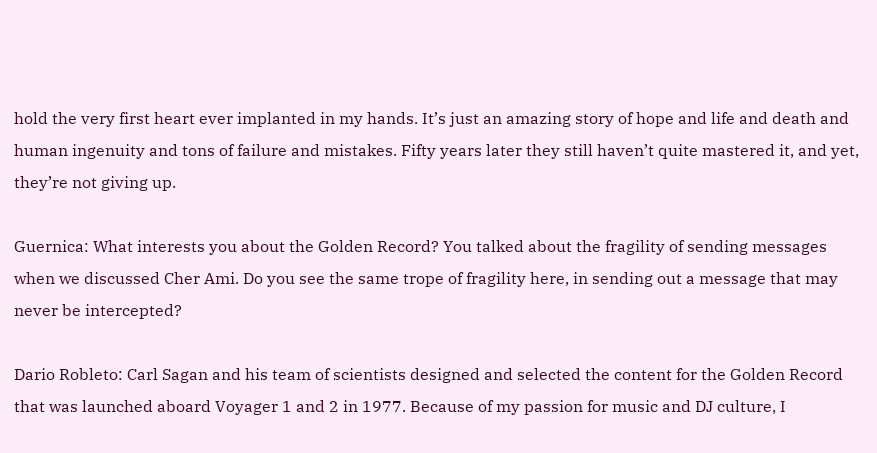hold the very first heart ever implanted in my hands. It’s just an amazing story of hope and life and death and human ingenuity and tons of failure and mistakes. Fifty years later they still haven’t quite mastered it, and yet, they’re not giving up.

Guernica: What interests you about the Golden Record? You talked about the fragility of sending messages when we discussed Cher Ami. Do you see the same trope of fragility here, in sending out a message that may never be intercepted?

Dario Robleto: Carl Sagan and his team of scientists designed and selected the content for the Golden Record that was launched aboard Voyager 1 and 2 in 1977. Because of my passion for music and DJ culture, I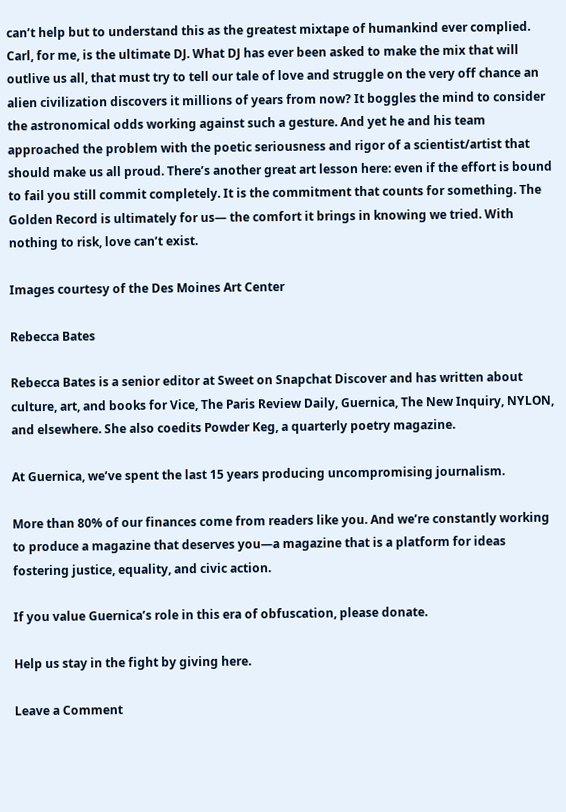can’t help but to understand this as the greatest mixtape of humankind ever complied. Carl, for me, is the ultimate DJ. What DJ has ever been asked to make the mix that will outlive us all, that must try to tell our tale of love and struggle on the very off chance an alien civilization discovers it millions of years from now? It boggles the mind to consider the astronomical odds working against such a gesture. And yet he and his team approached the problem with the poetic seriousness and rigor of a scientist/artist that should make us all proud. There’s another great art lesson here: even if the effort is bound to fail you still commit completely. It is the commitment that counts for something. The Golden Record is ultimately for us— the comfort it brings in knowing we tried. With nothing to risk, love can’t exist.

Images courtesy of the Des Moines Art Center

Rebecca Bates

Rebecca Bates is a senior editor at Sweet on Snapchat Discover and has written about culture, art, and books for Vice, The Paris Review Daily, Guernica, The New Inquiry, NYLON, and elsewhere. She also coedits Powder Keg, a quarterly poetry magazine.

At Guernica, we’ve spent the last 15 years producing uncompromising journalism.

More than 80% of our finances come from readers like you. And we’re constantly working to produce a magazine that deserves you—a magazine that is a platform for ideas fostering justice, equality, and civic action.

If you value Guernica’s role in this era of obfuscation, please donate.

Help us stay in the fight by giving here.

Leave a Comment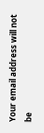Your email address will not be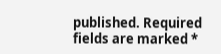published. Required fields are marked *